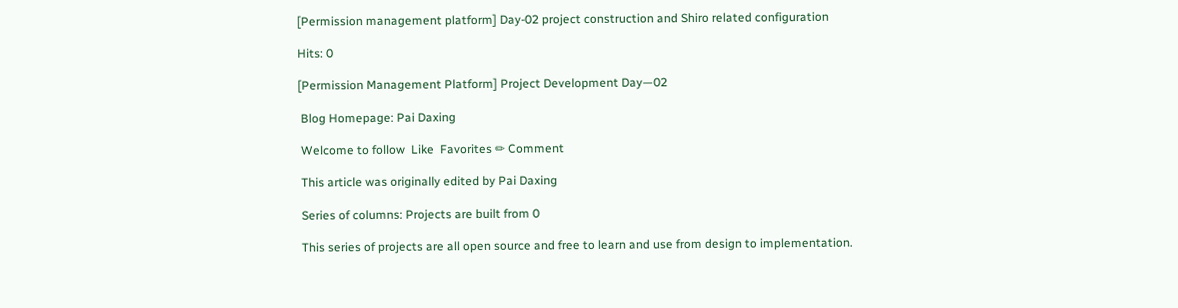[Permission management platform] Day-02 project construction and Shiro related configuration

Hits: 0

[Permission Management Platform] Project Development Day—02

 Blog Homepage: Pai Daxing

 Welcome to follow  Like  Favorites ✏ Comment

 This article was originally edited by Pai Daxing

 Series of columns: Projects are built from 0

 This series of projects are all open source and free to learn and use from design to implementation.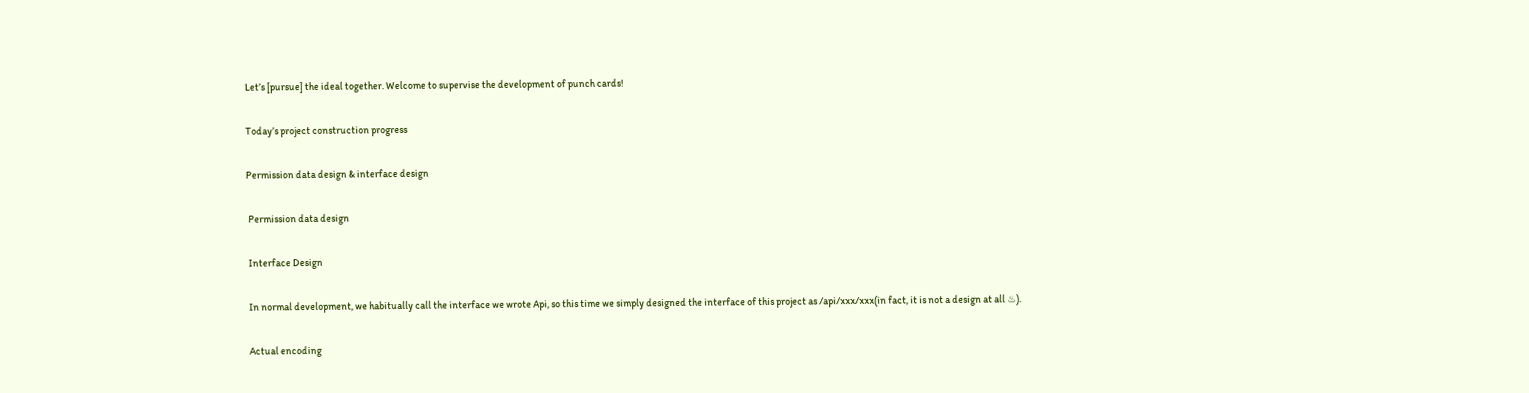Let’s [pursue] the ideal together. Welcome to supervise the development of punch cards!

Today’s project construction progress

Permission data design & interface design

 Permission data design

 Interface Design

 In normal development, we habitually call the interface we wrote Api, so this time we simply designed the interface of this project as /api/xxx/xxx(in fact, it is not a design at all ♨).

 Actual encoding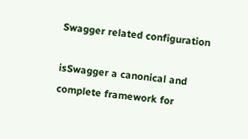Swagger related configuration

isSwagger a canonical and complete framework for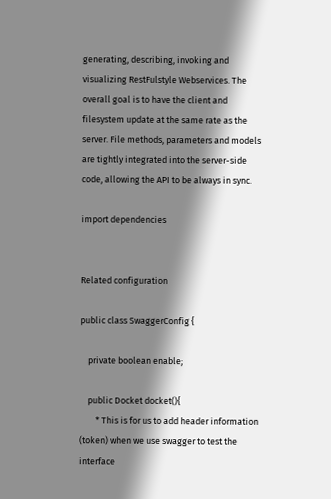generating, describing, invoking and visualizing RestFulstyle Webservices. The overall goal is to have the client and filesystem update at the same rate as the server. File methods, parameters and models are tightly integrated into the server-side code, allowing the API to be always in sync.

import dependencies


Related configuration

public class SwaggerConfig {

    private boolean enable;

    public Docket docket(){
        * This is for us to add header information (token) when we use swagger to test the interface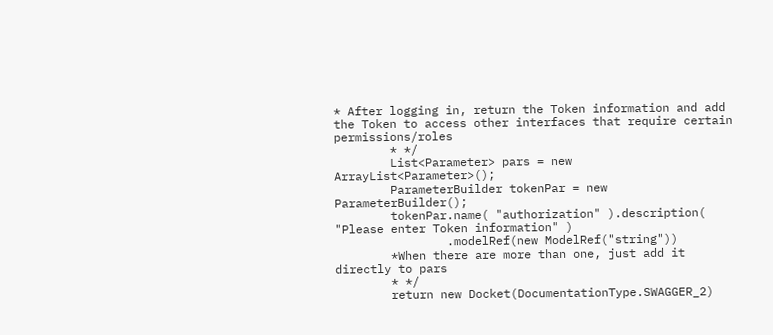* After logging in, return the Token information and add the Token to access other interfaces that require certain permissions/roles
        * */
        List<Parameter> pars = new ArrayList<Parameter>();
        ParameterBuilder tokenPar = new ParameterBuilder();
        tokenPar.name( "authorization" ).description( "Please enter Token information" )
                .modelRef(new ModelRef("string"))
        *When there are more than one, just add it directly to pars
        * */
        return new Docket(DocumentationType.SWAGGER_2)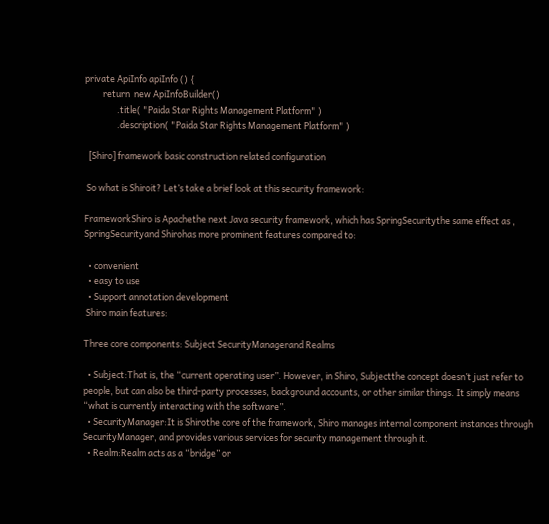private ApiInfo apiInfo () {
         return  new ApiInfoBuilder()
                .title( "Paida Star Rights Management Platform" )
                .description( "Paida Star Rights Management Platform" )

  [Shiro] framework basic construction related configuration

 So what is Shiroit? Let’s take a brief look at this security framework:

FrameworkShiro is Apachethe next Java security framework, which has SpringSecuritythe same effect as , SpringSecurityand Shirohas more prominent features compared to:

  • convenient
  • easy to use
  • Support annotation development
 Shiro main features:

Three core components: Subject SecurityManagerand Realms

  • Subject:That is, the “current operating user”. However, in Shiro, Subjectthe concept doesn’t just refer to people, but can also be third-party processes, background accounts, or other similar things. It simply means “what is currently interacting with the software”.
  • SecurityManager:It is Shirothe core of the framework, Shiro manages internal component instances through SecurityManager, and provides various services for security management through it.
  • Realm:Realm acts as a “bridge” or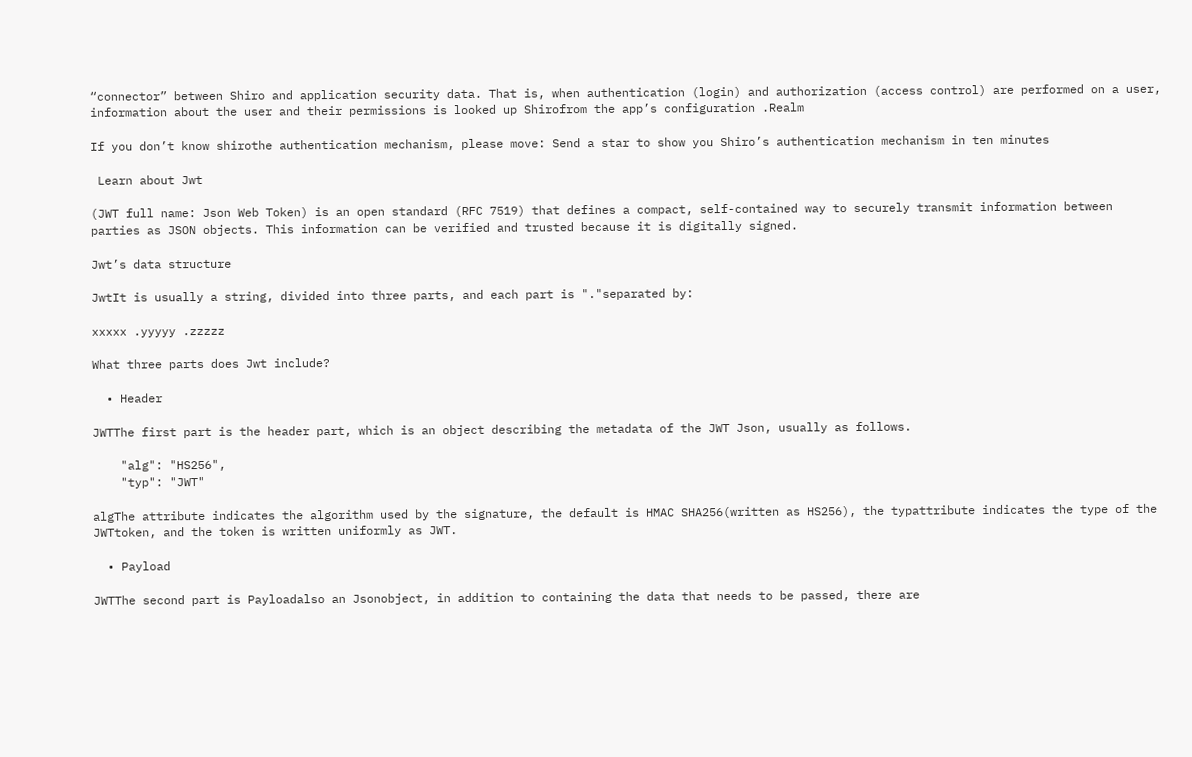“connector” between Shiro and application security data. That is, when authentication (login) and authorization (access control) are performed on a user, information about the user and their permissions is looked up Shirofrom the app’s configuration .Realm

If you don’t know shirothe authentication mechanism, please move: Send a star to show you Shiro’s authentication mechanism in ten minutes

 Learn about Jwt

(JWT full name: Json Web Token) is an open standard (RFC 7519) that defines a compact, self-contained way to securely transmit information between parties as JSON objects. This information can be verified and trusted because it is digitally signed.

Jwt’s data structure

JwtIt is usually a string, divided into three parts, and each part is "."separated by:

xxxxx .yyyyy .zzzzz

What three parts does Jwt include?

  • Header

JWTThe first part is the header part, which is an object describing the metadata of the JWT Json, usually as follows.

    "alg": "HS256",
    "typ": "JWT"

algThe attribute indicates the algorithm used by the signature, the default is HMAC SHA256(written as HS256), the typattribute indicates the type of the JWTtoken, and the token is written uniformly as JWT.

  • Payload

JWTThe second part is Payloadalso an Jsonobject, in addition to containing the data that needs to be passed, there are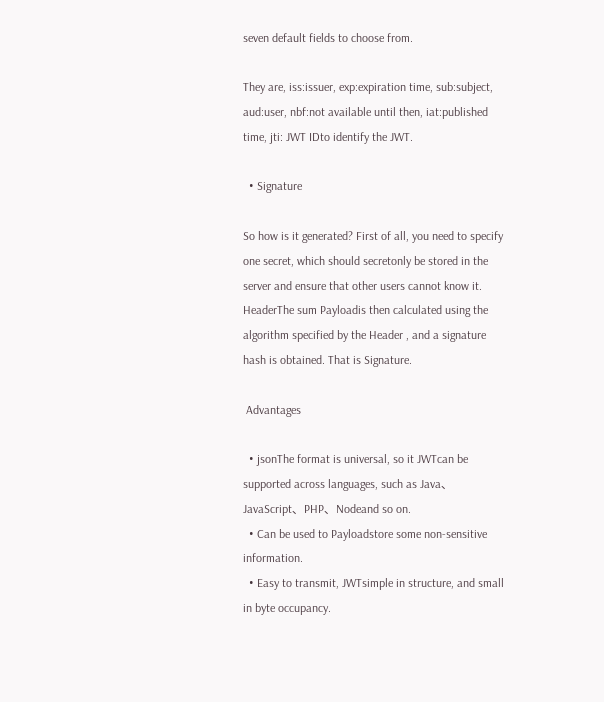seven default fields to choose from.

They are, iss:issuer, exp:expiration time, sub:subject, aud:user, nbf:not available until then, iat:published time, jti: JWT IDto identify the JWT.

  • Signature

So how is it generated? First of all, you need to specify one secret, which should secretonly be stored in the server and ensure that other users cannot know it. HeaderThe sum Payloadis then calculated using the algorithm specified by the Header , and a signature hash is obtained. That is Signature.

 Advantages

  • jsonThe format is universal, so it JWTcan be supported across languages, such as Java、JavaScript、PHP、Nodeand so on.
  • Can be used to Payloadstore some non-sensitive information.
  • Easy to transmit, JWTsimple in structure, and small in byte occupancy.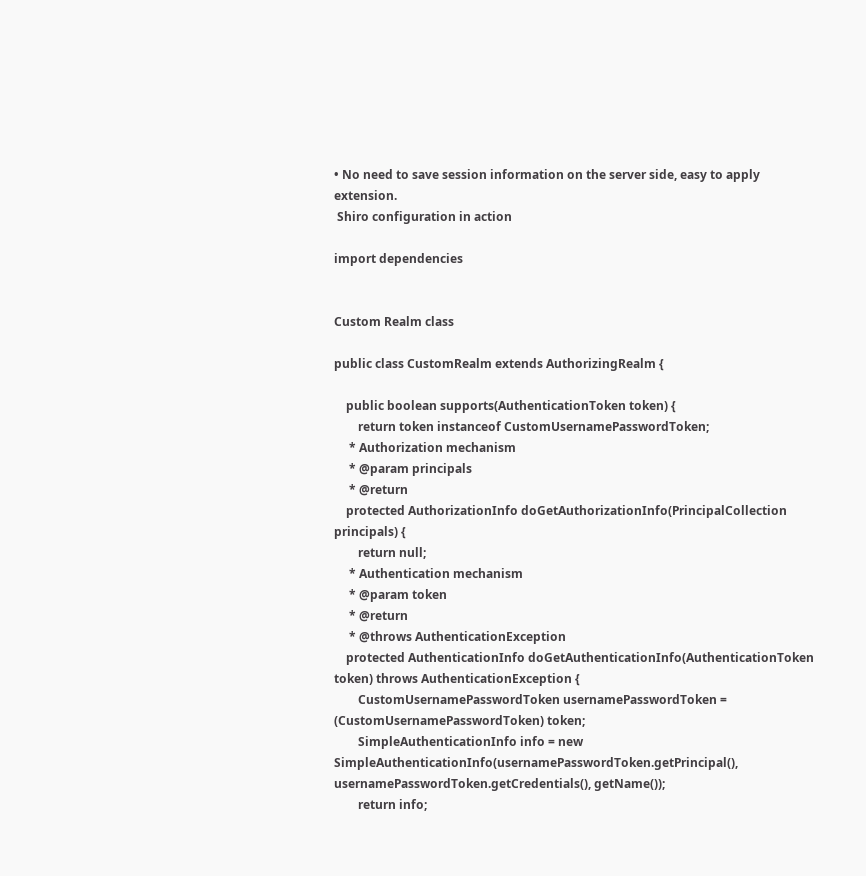• No need to save session information on the server side, easy to apply extension.
 Shiro configuration in action

import dependencies


Custom Realm class

public class CustomRealm extends AuthorizingRealm {

    public boolean supports(AuthenticationToken token) {
        return token instanceof CustomUsernamePasswordToken;
     * Authorization mechanism
     * @param principals
     * @return
    protected AuthorizationInfo doGetAuthorizationInfo(PrincipalCollection principals) {
        return null;
     * Authentication mechanism
     * @param token
     * @return
     * @throws AuthenticationException
    protected AuthenticationInfo doGetAuthenticationInfo(AuthenticationToken token) throws AuthenticationException {
        CustomUsernamePasswordToken usernamePasswordToken = (CustomUsernamePasswordToken) token;
        SimpleAuthenticationInfo info = new SimpleAuthenticationInfo(usernamePasswordToken.getPrincipal(), usernamePasswordToken.getCredentials(), getName());
        return info;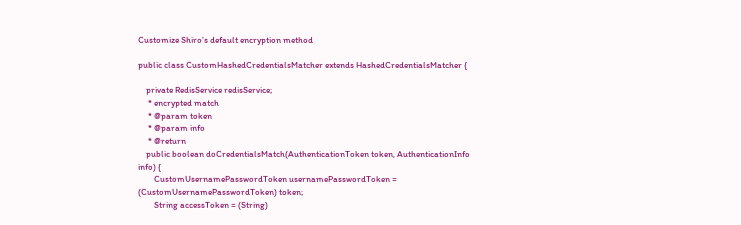Customize Shiro’s default encryption method

public class CustomHashedCredentialsMatcher extends HashedCredentialsMatcher {

    private RedisService redisService;
     * encrypted match
     * @param token
     * @param info
     * @return
    public boolean doCredentialsMatch(AuthenticationToken token, AuthenticationInfo info) {
        CustomUsernamePasswordToken usernamePasswordToken = (CustomUsernamePasswordToken) token;
        String accessToken = (String)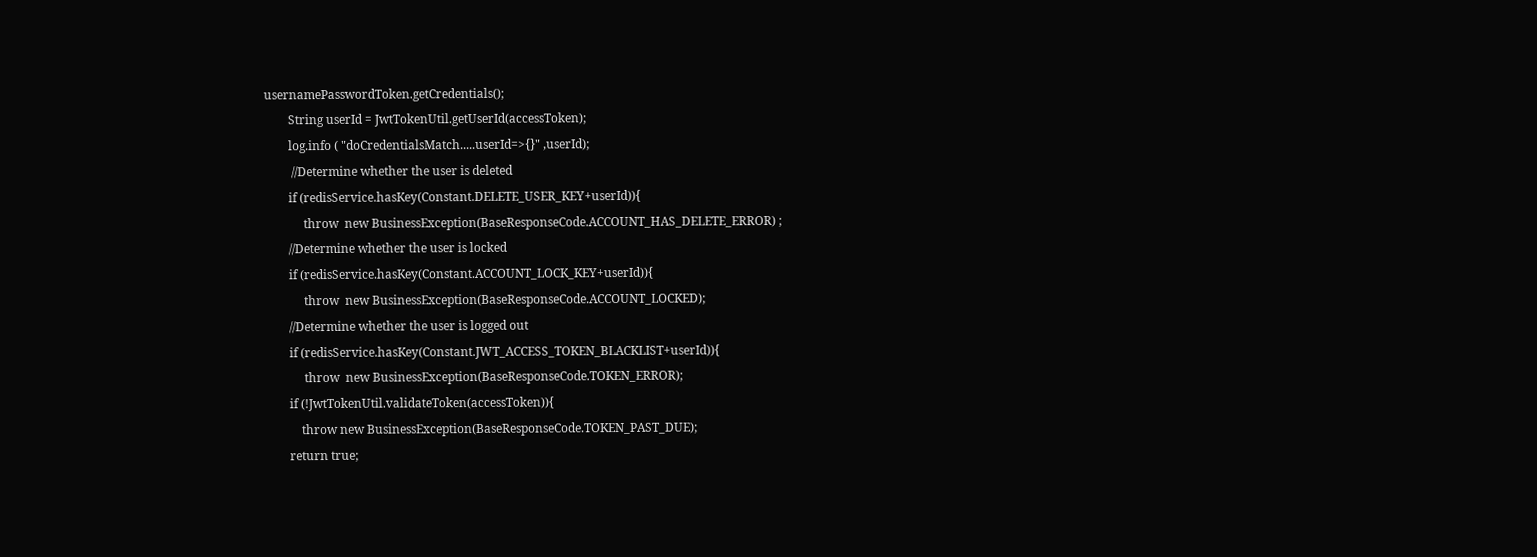usernamePasswordToken.getCredentials();
        String userId = JwtTokenUtil.getUserId(accessToken);
        log.info ( "doCredentialsMatch.....userId=>{}" ,userId);
         //Determine whether the user is deleted
        if (redisService.hasKey(Constant.DELETE_USER_KEY+userId)){
             throw  new BusinessException(BaseResponseCode.ACCOUNT_HAS_DELETE_ERROR) ;
        //Determine whether the user is locked
        if (redisService.hasKey(Constant.ACCOUNT_LOCK_KEY+userId)){
             throw  new BusinessException(BaseResponseCode.ACCOUNT_LOCKED);
        //Determine whether the user is logged out
        if (redisService.hasKey(Constant.JWT_ACCESS_TOKEN_BLACKLIST+userId)){
             throw  new BusinessException(BaseResponseCode.TOKEN_ERROR);
        if (!JwtTokenUtil.validateToken(accessToken)){
            throw new BusinessException(BaseResponseCode.TOKEN_PAST_DUE);
        return true;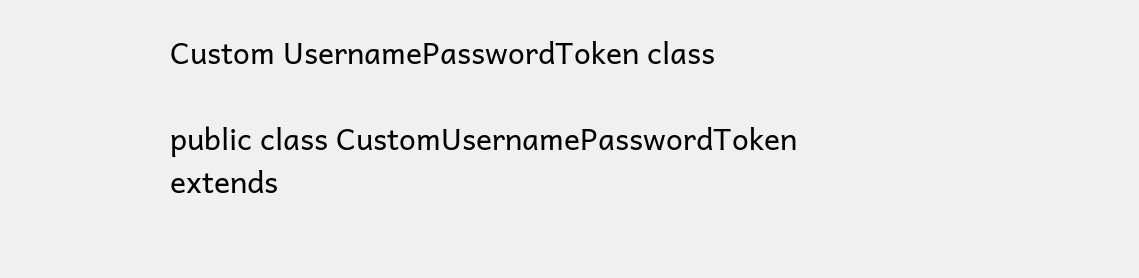Custom UsernamePasswordToken class

public class CustomUsernamePasswordToken extends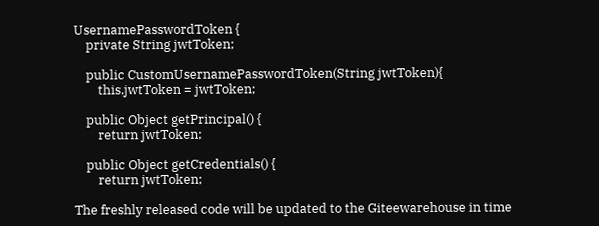UsernamePasswordToken {
    private String jwtToken;

    public CustomUsernamePasswordToken(String jwtToken){
        this.jwtToken = jwtToken;

    public Object getPrincipal() {
        return jwtToken;

    public Object getCredentials() {
        return jwtToken;

The freshly released code will be updated to the Giteewarehouse in time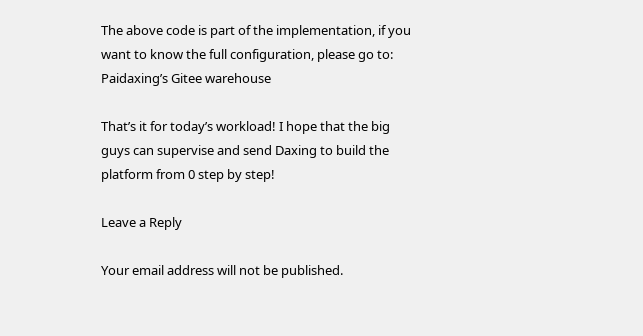The above code is part of the implementation, if you want to know the full configuration, please go to: Paidaxing’s Gitee warehouse

That’s it for today’s workload! I hope that the big guys can supervise and send Daxing to build the platform from 0 step by step!

Leave a Reply

Your email address will not be published.